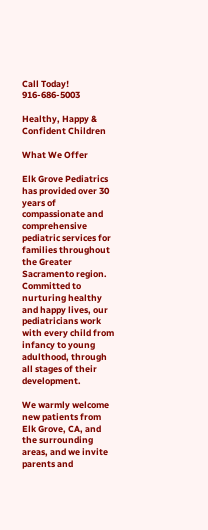Call Today! 916-686-5003

Healthy, Happy & Confident Children

What We Offer

Elk Grove Pediatrics has provided over 30 years of compassionate and comprehensive pediatric services for families throughout the Greater Sacramento region. Committed to nurturing healthy and happy lives, our pediatricians work with every child from infancy to young adulthood, through all stages of their development.

We warmly welcome new patients from Elk Grove, CA, and the surrounding areas, and we invite parents and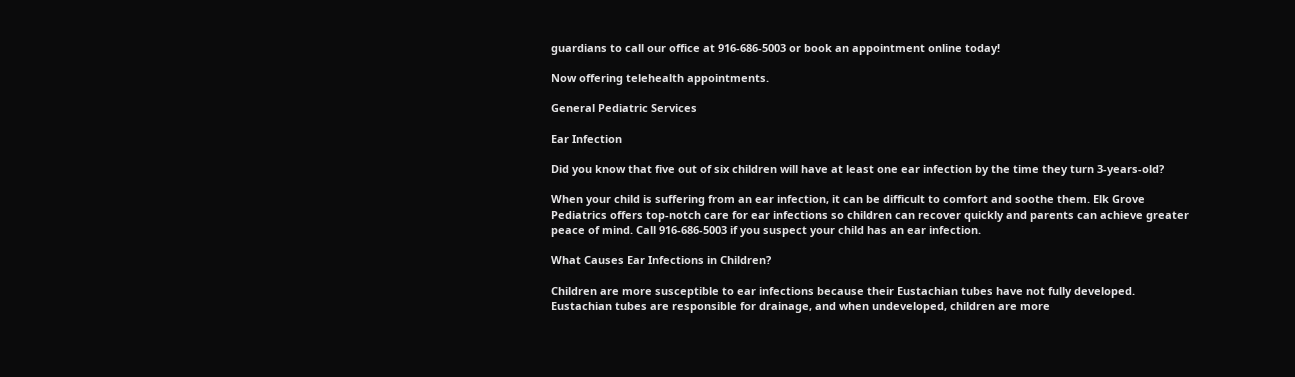guardians to call our office at 916-686-5003 or book an appointment online today!

Now offering telehealth appointments.

General Pediatric Services

Ear Infection

Did you know that five out of six children will have at least one ear infection by the time they turn 3-years-old?

When your child is suffering from an ear infection, it can be difficult to comfort and soothe them. Elk Grove Pediatrics offers top-notch care for ear infections so children can recover quickly and parents can achieve greater peace of mind. Call 916-686-5003 if you suspect your child has an ear infection.

What Causes Ear Infections in Children?

Children are more susceptible to ear infections because their Eustachian tubes have not fully developed. Eustachian tubes are responsible for drainage, and when undeveloped, children are more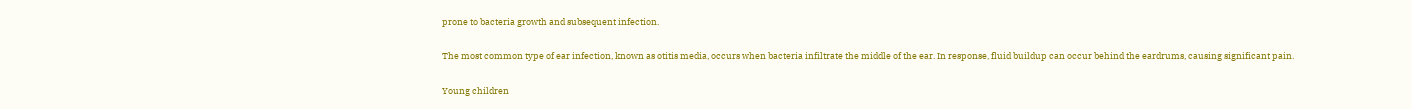prone to bacteria growth and subsequent infection.

The most common type of ear infection, known as otitis media, occurs when bacteria infiltrate the middle of the ear. In response, fluid buildup can occur behind the eardrums, causing significant pain.

Young children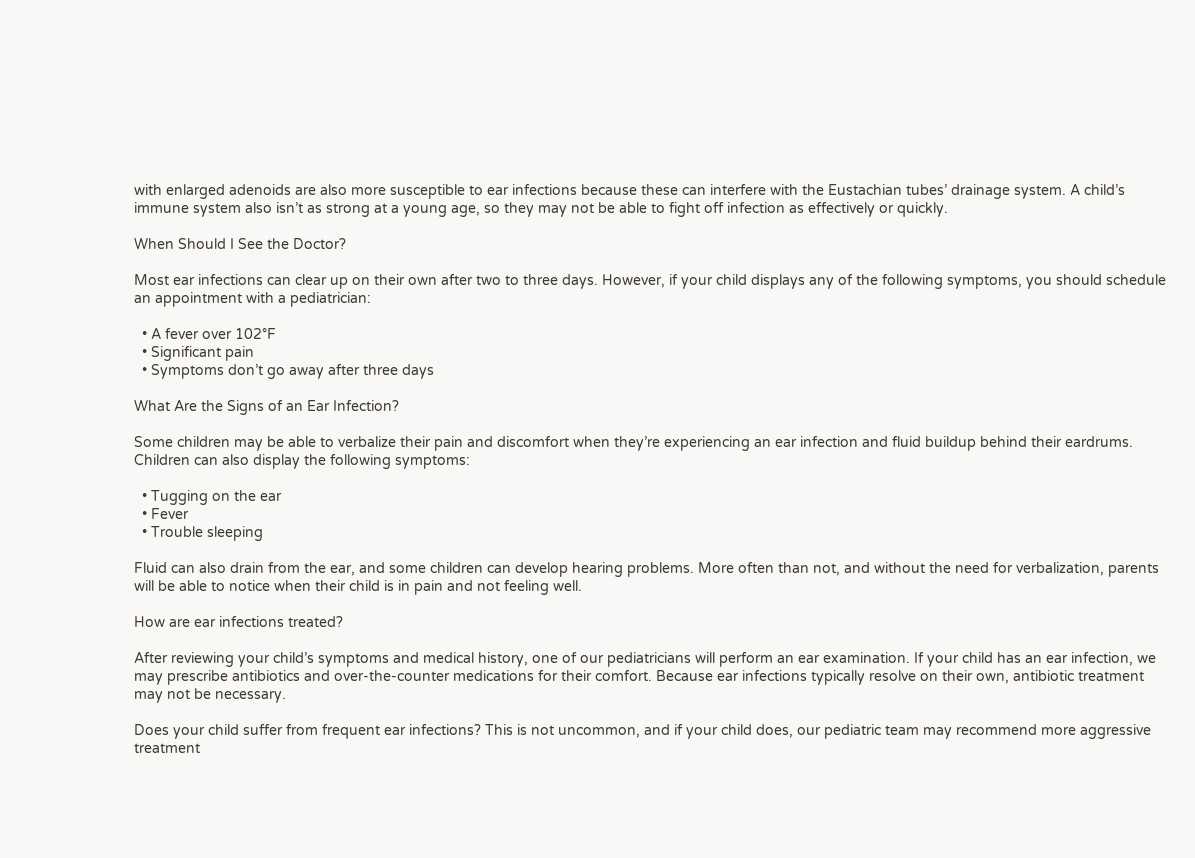with enlarged adenoids are also more susceptible to ear infections because these can interfere with the Eustachian tubes’ drainage system. A child’s immune system also isn’t as strong at a young age, so they may not be able to fight off infection as effectively or quickly.

When Should I See the Doctor?

Most ear infections can clear up on their own after two to three days. However, if your child displays any of the following symptoms, you should schedule an appointment with a pediatrician:

  • A fever over 102°F
  • Significant pain
  • Symptoms don’t go away after three days

What Are the Signs of an Ear Infection?

Some children may be able to verbalize their pain and discomfort when they’re experiencing an ear infection and fluid buildup behind their eardrums. Children can also display the following symptoms:

  • Tugging on the ear
  • Fever
  • Trouble sleeping

Fluid can also drain from the ear, and some children can develop hearing problems. More often than not, and without the need for verbalization, parents will be able to notice when their child is in pain and not feeling well.

How are ear infections treated?

After reviewing your child’s symptoms and medical history, one of our pediatricians will perform an ear examination. If your child has an ear infection, we may prescribe antibiotics and over-the-counter medications for their comfort. Because ear infections typically resolve on their own, antibiotic treatment may not be necessary.

Does your child suffer from frequent ear infections? This is not uncommon, and if your child does, our pediatric team may recommend more aggressive treatment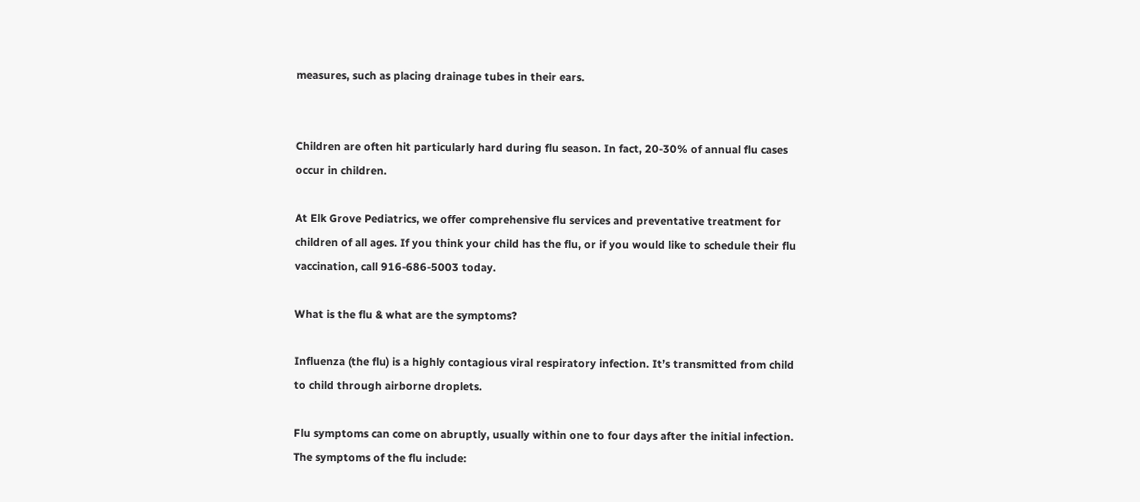measures, such as placing drainage tubes in their ears.


Children are often hit particularly hard during flu season. In fact, 20-30% of annual flu cases occur in children.

At Elk Grove Pediatrics, we offer comprehensive flu services and preventative treatment for children of all ages. If you think your child has the flu, or if you would like to schedule their flu vaccination, call 916-686-5003 today.

What is the flu & what are the symptoms?

Influenza (the flu) is a highly contagious viral respiratory infection. It’s transmitted from child to child through airborne droplets.

Flu symptoms can come on abruptly, usually within one to four days after the initial infection. The symptoms of the flu include: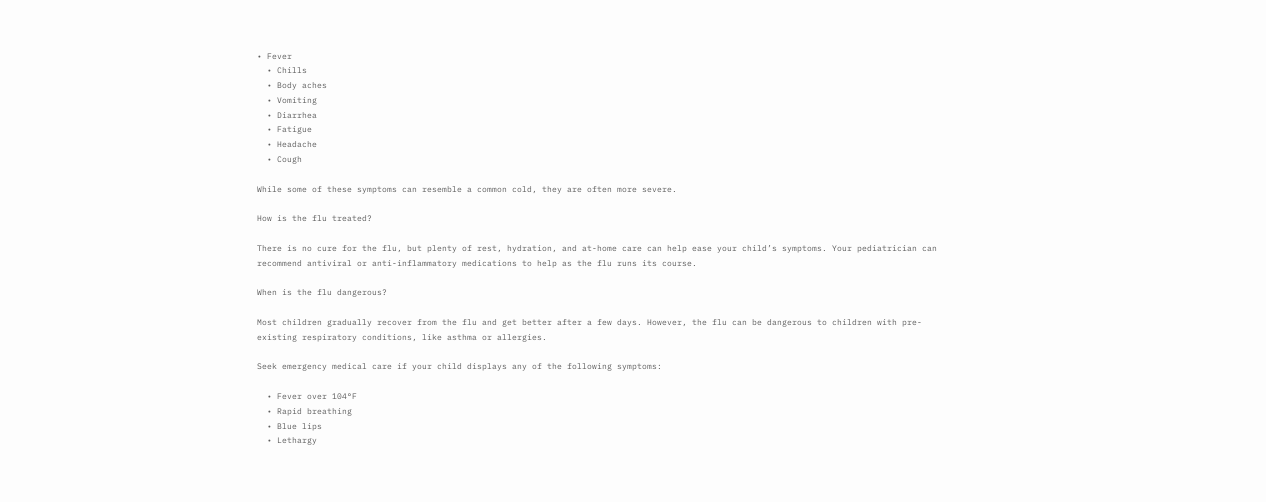• Fever
  • Chills
  • Body aches
  • Vomiting
  • Diarrhea
  • Fatigue
  • Headache
  • Cough

While some of these symptoms can resemble a common cold, they are often more severe.

How is the flu treated?

There is no cure for the flu, but plenty of rest, hydration, and at-home care can help ease your child’s symptoms. Your pediatrician can recommend antiviral or anti-inflammatory medications to help as the flu runs its course.

When is the flu dangerous?

Most children gradually recover from the flu and get better after a few days. However, the flu can be dangerous to children with pre-existing respiratory conditions, like asthma or allergies.

Seek emergency medical care if your child displays any of the following symptoms:

  • Fever over 104°F
  • Rapid breathing
  • Blue lips
  • Lethargy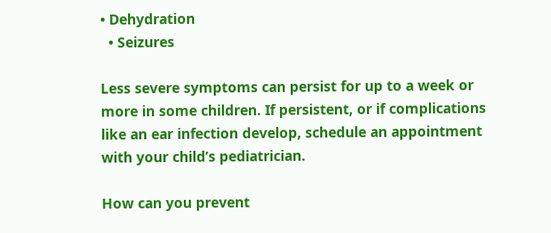• Dehydration
  • Seizures

Less severe symptoms can persist for up to a week or more in some children. If persistent, or if complications like an ear infection develop, schedule an appointment with your child’s pediatrician.

How can you prevent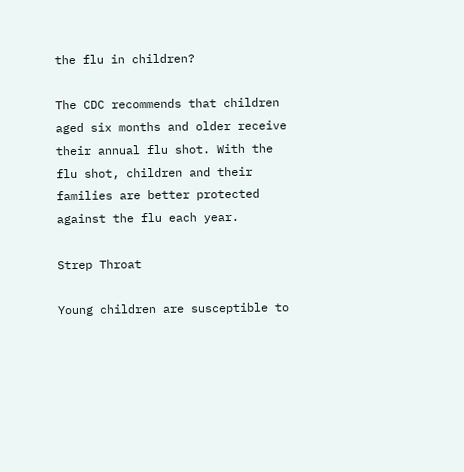the flu in children?

The CDC recommends that children aged six months and older receive their annual flu shot. With the flu shot, children and their families are better protected against the flu each year.

Strep Throat

Young children are susceptible to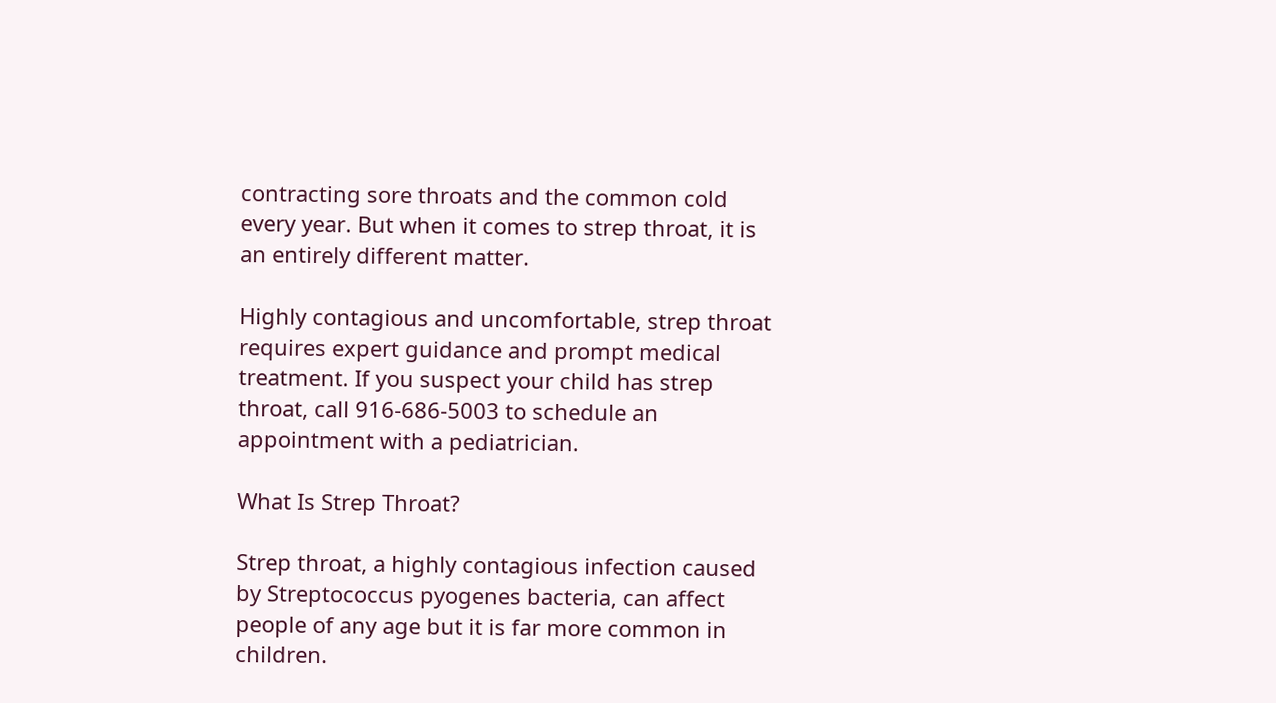contracting sore throats and the common cold every year. But when it comes to strep throat, it is an entirely different matter.

Highly contagious and uncomfortable, strep throat requires expert guidance and prompt medical treatment. If you suspect your child has strep throat, call 916-686-5003 to schedule an appointment with a pediatrician.

What Is Strep Throat?

Strep throat, a highly contagious infection caused by Streptococcus pyogenes bacteria, can affect people of any age but it is far more common in children.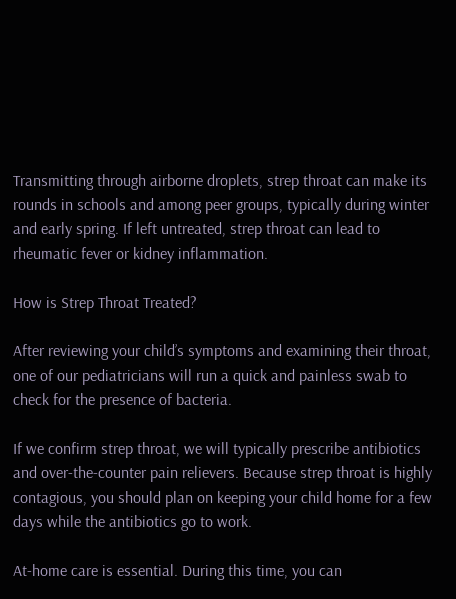Transmitting through airborne droplets, strep throat can make its rounds in schools and among peer groups, typically during winter and early spring. If left untreated, strep throat can lead to rheumatic fever or kidney inflammation.

How is Strep Throat Treated?

After reviewing your child’s symptoms and examining their throat, one of our pediatricians will run a quick and painless swab to check for the presence of bacteria.

If we confirm strep throat, we will typically prescribe antibiotics and over-the-counter pain relievers. Because strep throat is highly contagious, you should plan on keeping your child home for a few days while the antibiotics go to work.

At-home care is essential. During this time, you can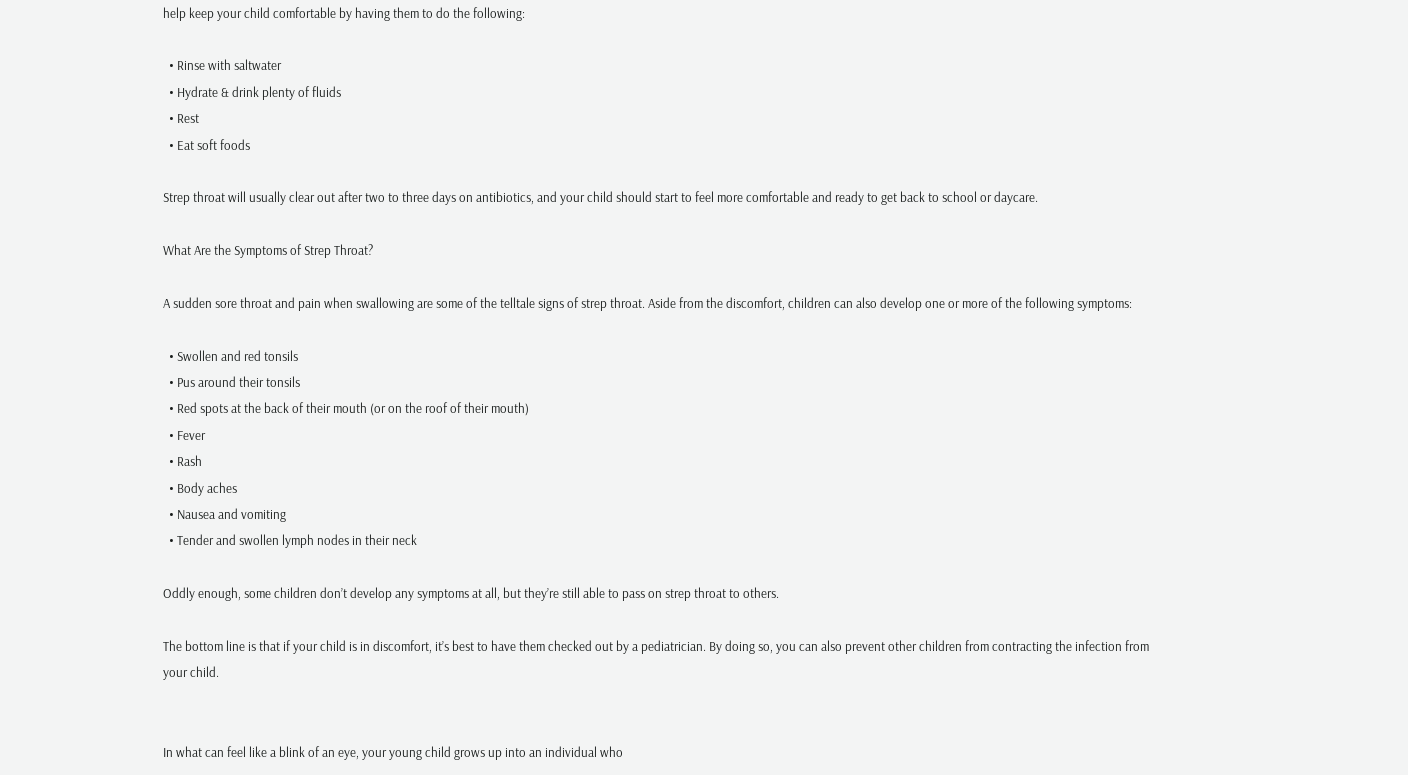help keep your child comfortable by having them to do the following:

  • Rinse with saltwater
  • Hydrate & drink plenty of fluids
  • Rest
  • Eat soft foods

Strep throat will usually clear out after two to three days on antibiotics, and your child should start to feel more comfortable and ready to get back to school or daycare.

What Are the Symptoms of Strep Throat?

A sudden sore throat and pain when swallowing are some of the telltale signs of strep throat. Aside from the discomfort, children can also develop one or more of the following symptoms:

  • Swollen and red tonsils
  • Pus around their tonsils
  • Red spots at the back of their mouth (or on the roof of their mouth)
  • Fever
  • Rash
  • Body aches
  • Nausea and vomiting
  • Tender and swollen lymph nodes in their neck

Oddly enough, some children don’t develop any symptoms at all, but they’re still able to pass on strep throat to others.

The bottom line is that if your child is in discomfort, it’s best to have them checked out by a pediatrician. By doing so, you can also prevent other children from contracting the infection from your child.


In what can feel like a blink of an eye, your young child grows up into an individual who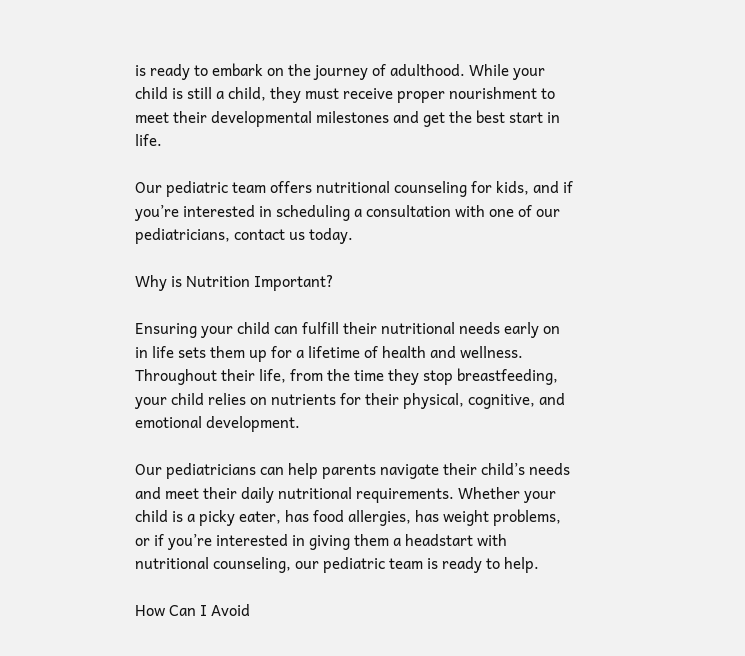is ready to embark on the journey of adulthood. While your child is still a child, they must receive proper nourishment to meet their developmental milestones and get the best start in life.

Our pediatric team offers nutritional counseling for kids, and if you’re interested in scheduling a consultation with one of our pediatricians, contact us today.

Why is Nutrition Important?

Ensuring your child can fulfill their nutritional needs early on in life sets them up for a lifetime of health and wellness. Throughout their life, from the time they stop breastfeeding, your child relies on nutrients for their physical, cognitive, and emotional development.

Our pediatricians can help parents navigate their child’s needs and meet their daily nutritional requirements. Whether your child is a picky eater, has food allergies, has weight problems, or if you’re interested in giving them a headstart with nutritional counseling, our pediatric team is ready to help.

How Can I Avoid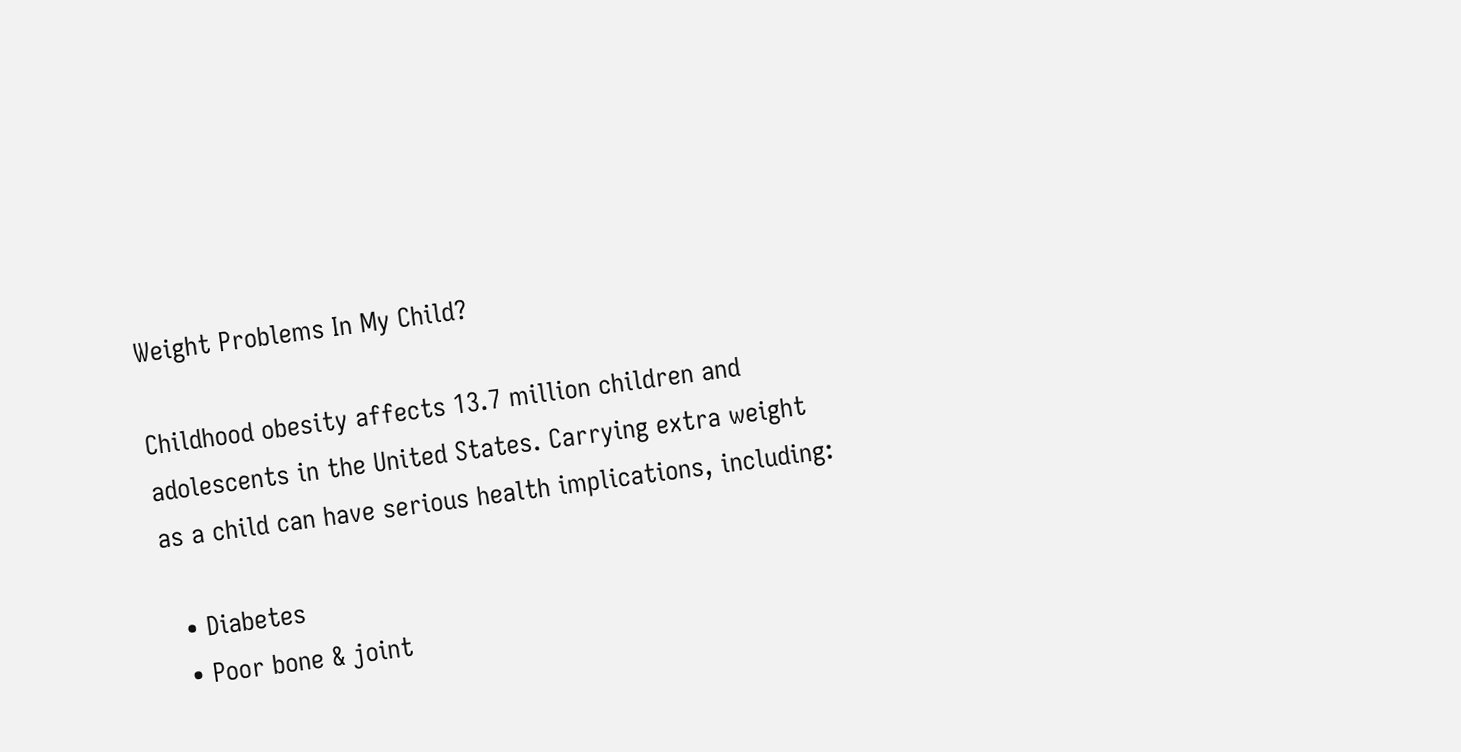Weight Problems In My Child?

Childhood obesity affects 13.7 million children and adolescents in the United States. Carrying extra weight as a child can have serious health implications, including:

  • Diabetes
  • Poor bone & joint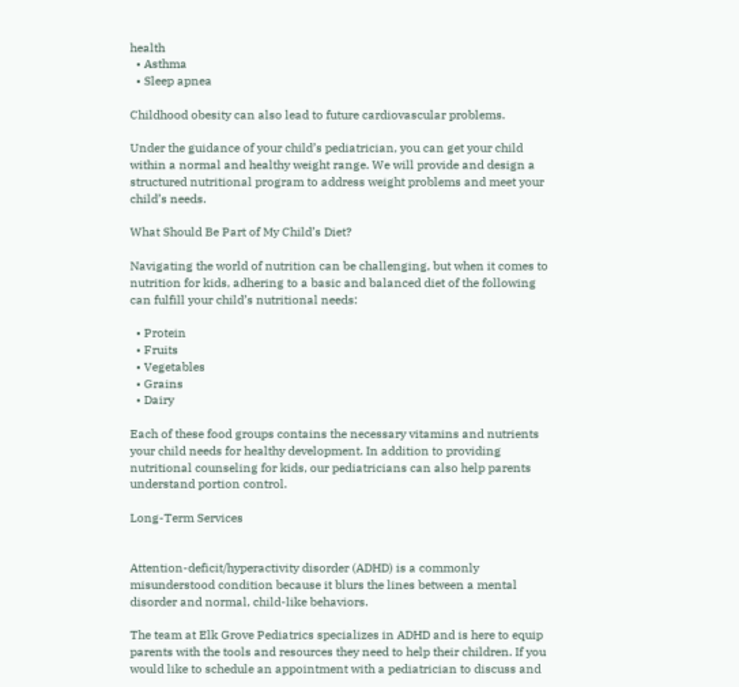health
  • Asthma
  • Sleep apnea

Childhood obesity can also lead to future cardiovascular problems.

Under the guidance of your child’s pediatrician, you can get your child within a normal and healthy weight range. We will provide and design a structured nutritional program to address weight problems and meet your child’s needs.

What Should Be Part of My Child’s Diet?

Navigating the world of nutrition can be challenging, but when it comes to nutrition for kids, adhering to a basic and balanced diet of the following can fulfill your child’s nutritional needs:

  • Protein
  • Fruits
  • Vegetables
  • Grains
  • Dairy

Each of these food groups contains the necessary vitamins and nutrients your child needs for healthy development. In addition to providing nutritional counseling for kids, our pediatricians can also help parents understand portion control.

Long-Term Services


Attention-deficit/hyperactivity disorder (ADHD) is a commonly misunderstood condition because it blurs the lines between a mental disorder and normal, child-like behaviors.

The team at Elk Grove Pediatrics specializes in ADHD and is here to equip parents with the tools and resources they need to help their children. If you would like to schedule an appointment with a pediatrician to discuss and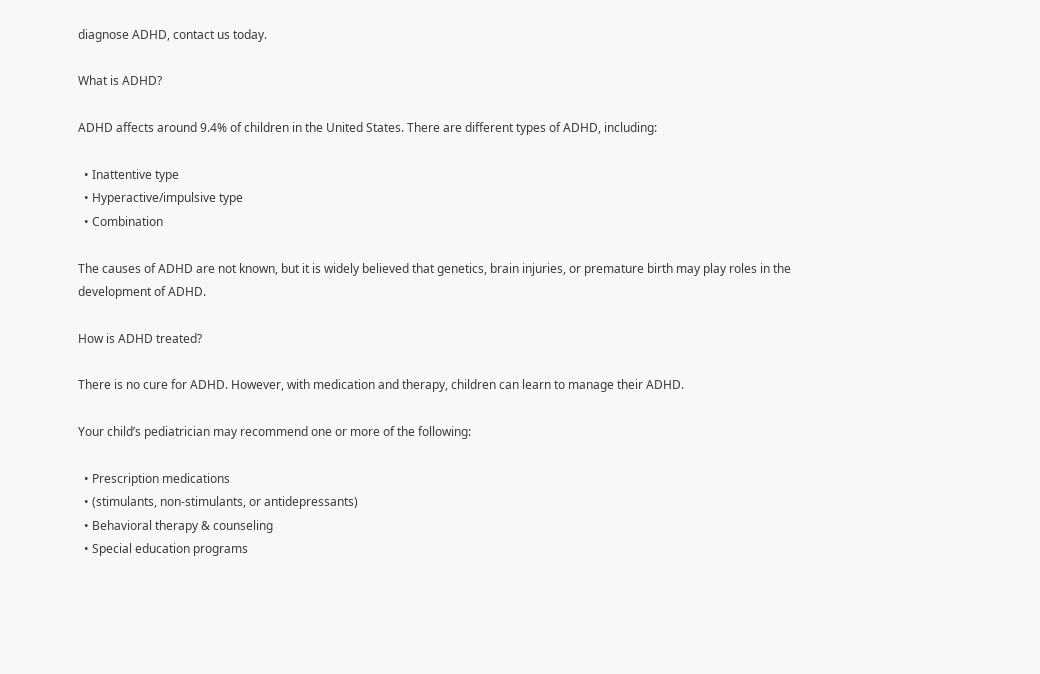diagnose ADHD, contact us today.

What is ADHD?

ADHD affects around 9.4% of children in the United States. There are different types of ADHD, including:

  • Inattentive type
  • Hyperactive/impulsive type
  • Combination

The causes of ADHD are not known, but it is widely believed that genetics, brain injuries, or premature birth may play roles in the development of ADHD.

How is ADHD treated?

There is no cure for ADHD. However, with medication and therapy, children can learn to manage their ADHD.

Your child’s pediatrician may recommend one or more of the following:

  • Prescription medications
  • (stimulants, non-stimulants, or antidepressants)
  • Behavioral therapy & counseling
  • Special education programs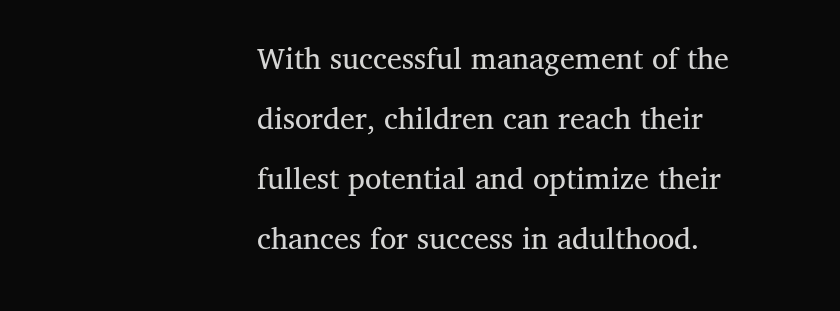With successful management of the disorder, children can reach their fullest potential and optimize their chances for success in adulthood.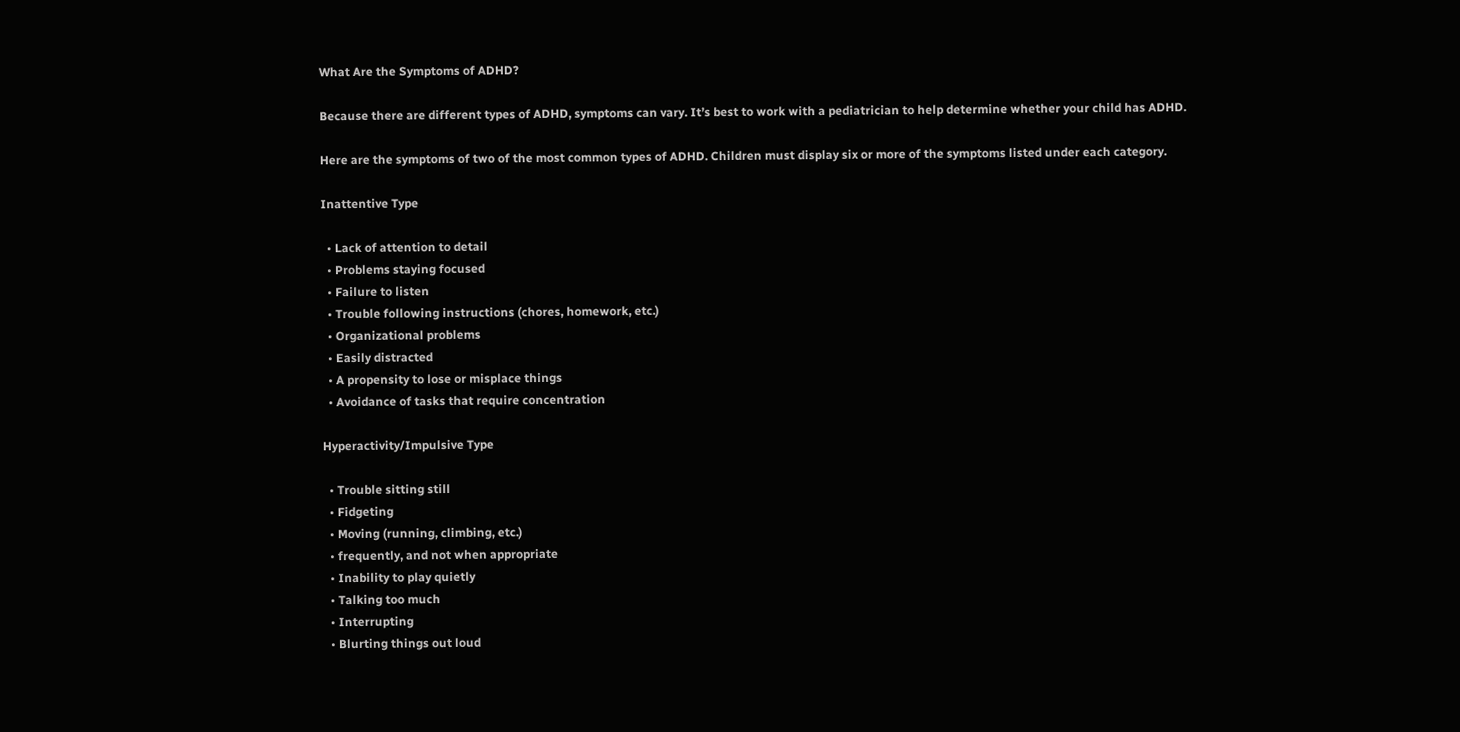What Are the Symptoms of ADHD?

Because there are different types of ADHD, symptoms can vary. It’s best to work with a pediatrician to help determine whether your child has ADHD.

Here are the symptoms of two of the most common types of ADHD. Children must display six or more of the symptoms listed under each category.

Inattentive Type

  • Lack of attention to detail
  • Problems staying focused
  • Failure to listen
  • Trouble following instructions (chores, homework, etc.)
  • Organizational problems
  • Easily distracted
  • A propensity to lose or misplace things
  • Avoidance of tasks that require concentration

Hyperactivity/Impulsive Type

  • Trouble sitting still
  • Fidgeting
  • Moving (running, climbing, etc.)
  • frequently, and not when appropriate
  • Inability to play quietly
  • Talking too much
  • Interrupting
  • Blurting things out loud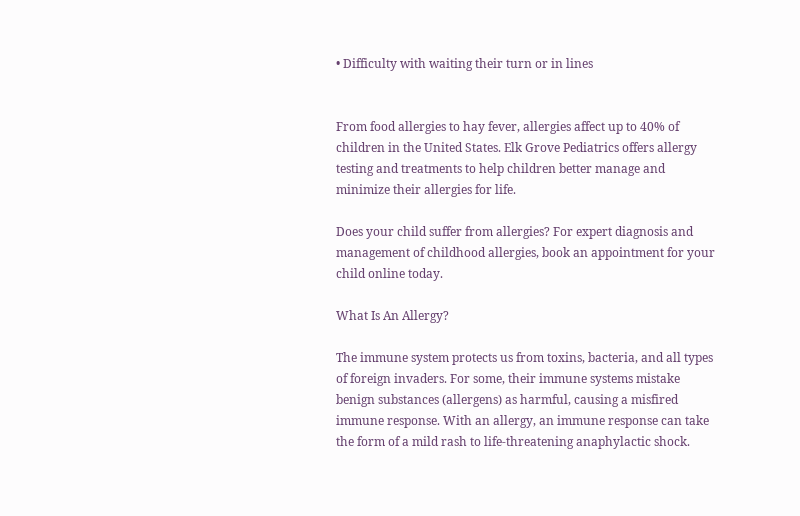• Difficulty with waiting their turn or in lines


From food allergies to hay fever, allergies affect up to 40% of children in the United States. Elk Grove Pediatrics offers allergy testing and treatments to help children better manage and minimize their allergies for life.

Does your child suffer from allergies? For expert diagnosis and management of childhood allergies, book an appointment for your child online today.

What Is An Allergy?

The immune system protects us from toxins, bacteria, and all types of foreign invaders. For some, their immune systems mistake benign substances (allergens) as harmful, causing a misfired immune response. With an allergy, an immune response can take the form of a mild rash to life-threatening anaphylactic shock.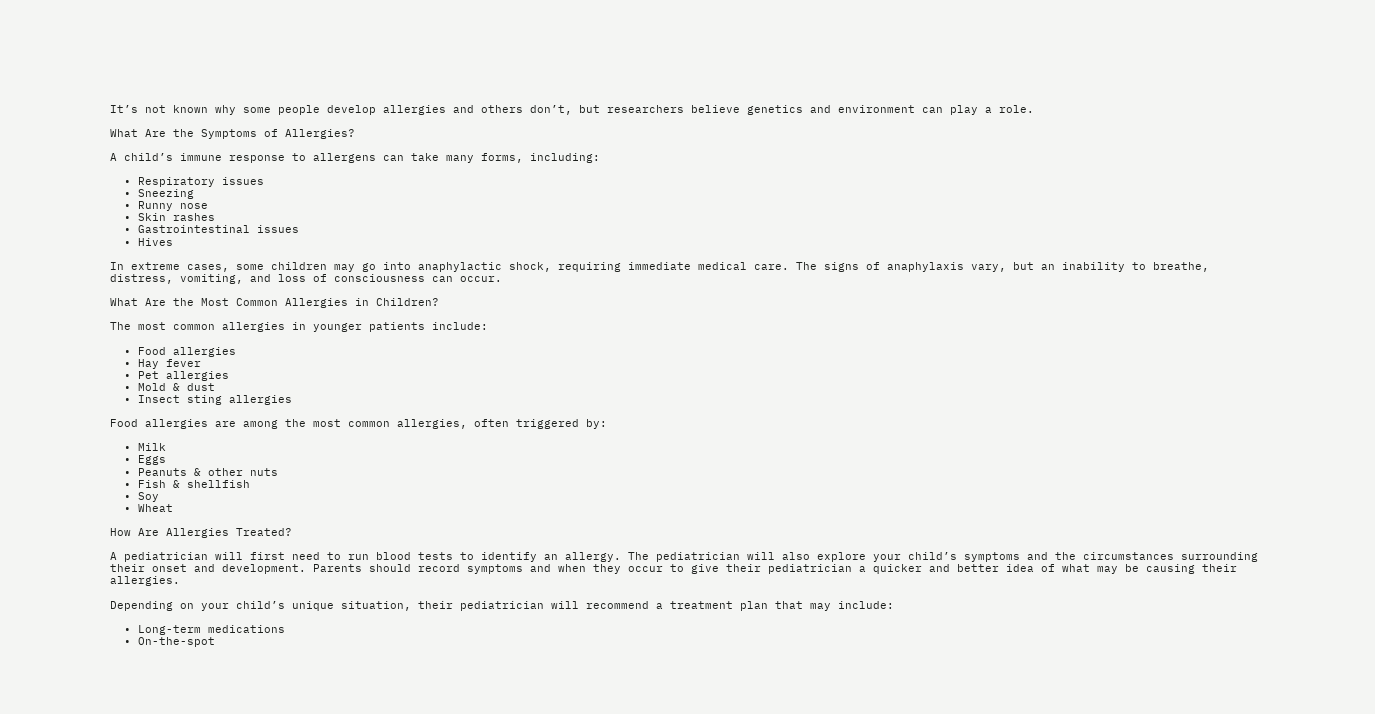It’s not known why some people develop allergies and others don’t, but researchers believe genetics and environment can play a role.

What Are the Symptoms of Allergies?

A child’s immune response to allergens can take many forms, including:

  • Respiratory issues
  • Sneezing
  • Runny nose
  • Skin rashes
  • Gastrointestinal issues
  • Hives

In extreme cases, some children may go into anaphylactic shock, requiring immediate medical care. The signs of anaphylaxis vary, but an inability to breathe, distress, vomiting, and loss of consciousness can occur.

What Are the Most Common Allergies in Children?

The most common allergies in younger patients include:

  • Food allergies
  • Hay fever
  • Pet allergies
  • Mold & dust
  • Insect sting allergies

Food allergies are among the most common allergies, often triggered by:

  • Milk
  • Eggs
  • Peanuts & other nuts
  • Fish & shellfish
  • Soy
  • Wheat

How Are Allergies Treated?

A pediatrician will first need to run blood tests to identify an allergy. The pediatrician will also explore your child’s symptoms and the circumstances surrounding their onset and development. Parents should record symptoms and when they occur to give their pediatrician a quicker and better idea of what may be causing their allergies.

Depending on your child’s unique situation, their pediatrician will recommend a treatment plan that may include:

  • Long-term medications
  • On-the-spot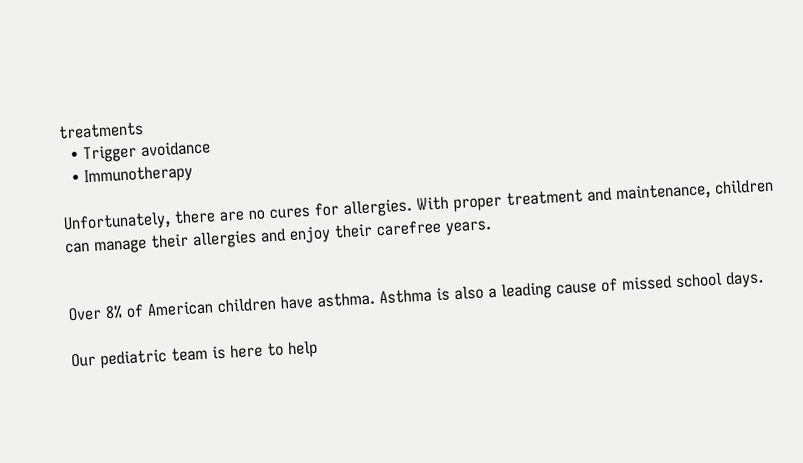treatments
  • Trigger avoidance
  • Immunotherapy

Unfortunately, there are no cures for allergies. With proper treatment and maintenance, children can manage their allergies and enjoy their carefree years.


Over 8% of American children have asthma. Asthma is also a leading cause of missed school days.

Our pediatric team is here to help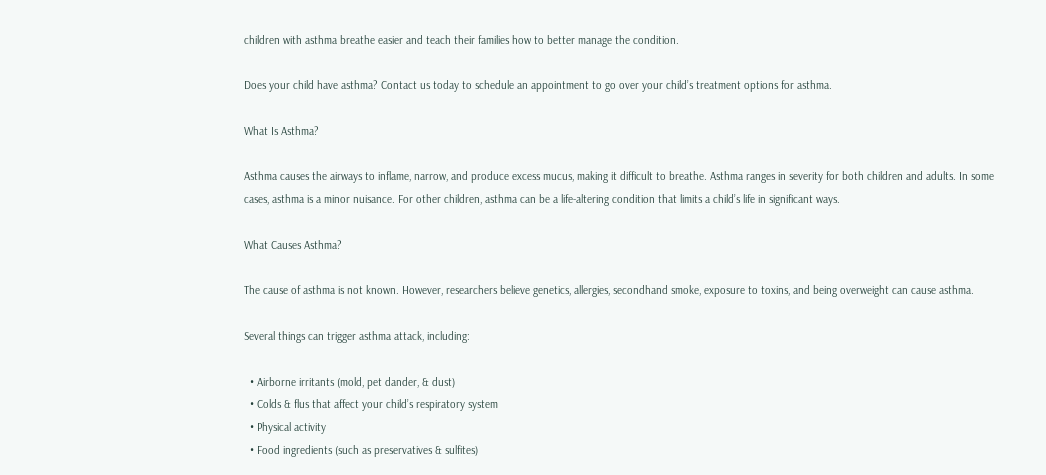children with asthma breathe easier and teach their families how to better manage the condition.

Does your child have asthma? Contact us today to schedule an appointment to go over your child’s treatment options for asthma.

What Is Asthma?

Asthma causes the airways to inflame, narrow, and produce excess mucus, making it difficult to breathe. Asthma ranges in severity for both children and adults. In some cases, asthma is a minor nuisance. For other children, asthma can be a life-altering condition that limits a child’s life in significant ways.

What Causes Asthma?

The cause of asthma is not known. However, researchers believe genetics, allergies, secondhand smoke, exposure to toxins, and being overweight can cause asthma.

Several things can trigger asthma attack, including:

  • Airborne irritants (mold, pet dander, & dust)
  • Colds & flus that affect your child’s respiratory system
  • Physical activity
  • Food ingredients (such as preservatives & sulfites)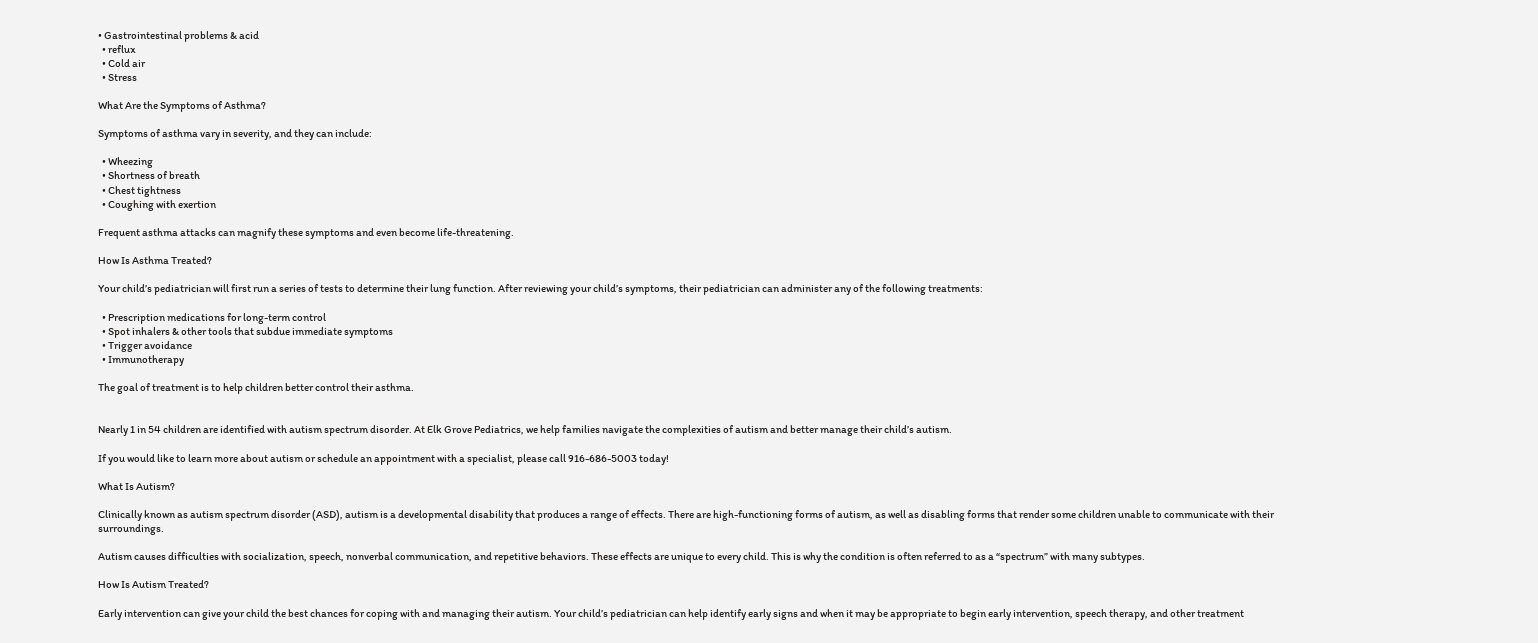• Gastrointestinal problems & acid
  • reflux
  • Cold air
  • Stress

What Are the Symptoms of Asthma?

Symptoms of asthma vary in severity, and they can include:

  • Wheezing
  • Shortness of breath
  • Chest tightness
  • Coughing with exertion

Frequent asthma attacks can magnify these symptoms and even become life-threatening.

How Is Asthma Treated?

Your child’s pediatrician will first run a series of tests to determine their lung function. After reviewing your child’s symptoms, their pediatrician can administer any of the following treatments:

  • Prescription medications for long-term control
  • Spot inhalers & other tools that subdue immediate symptoms
  • Trigger avoidance
  • Immunotherapy

The goal of treatment is to help children better control their asthma.


Nearly 1 in 54 children are identified with autism spectrum disorder. At Elk Grove Pediatrics, we help families navigate the complexities of autism and better manage their child’s autism.

If you would like to learn more about autism or schedule an appointment with a specialist, please call 916-686-5003 today!

What Is Autism?

Clinically known as autism spectrum disorder (ASD), autism is a developmental disability that produces a range of effects. There are high-functioning forms of autism, as well as disabling forms that render some children unable to communicate with their surroundings.

Autism causes difficulties with socialization, speech, nonverbal communication, and repetitive behaviors. These effects are unique to every child. This is why the condition is often referred to as a “spectrum” with many subtypes.

How Is Autism Treated?

Early intervention can give your child the best chances for coping with and managing their autism. Your child’s pediatrician can help identify early signs and when it may be appropriate to begin early intervention, speech therapy, and other treatment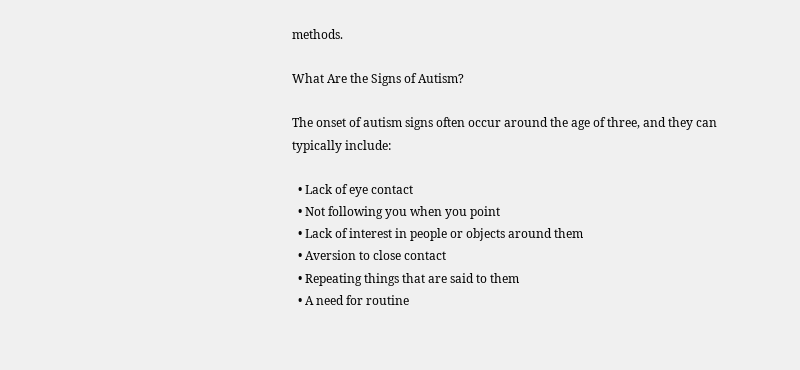methods.

What Are the Signs of Autism?

The onset of autism signs often occur around the age of three, and they can typically include:

  • Lack of eye contact
  • Not following you when you point
  • Lack of interest in people or objects around them
  • Aversion to close contact
  • Repeating things that are said to them
  • A need for routine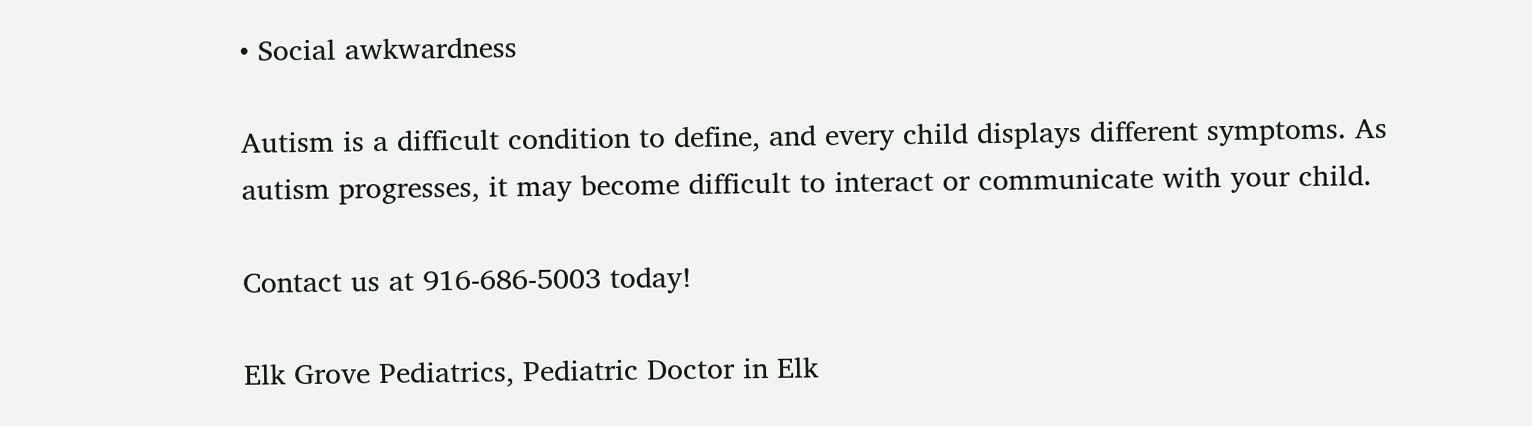• Social awkwardness

Autism is a difficult condition to define, and every child displays different symptoms. As autism progresses, it may become difficult to interact or communicate with your child.

Contact us at 916-686-5003 today!

Elk Grove Pediatrics, Pediatric Doctor in Elk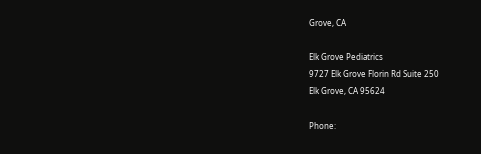Grove, CA

Elk Grove Pediatrics
9727 Elk Grove Florin Rd Suite 250
Elk Grove, CA 95624

Phone: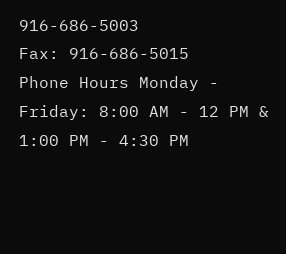916-686-5003
Fax: 916-686-5015
Phone Hours Monday - Friday: 8:00 AM - 12 PM & 1:00 PM - 4:30 PM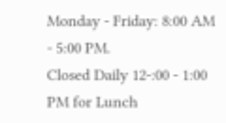Monday - Friday: 8:00 AM - 5:00 PM.
Closed Daily 12-:00 - 1:00 PM for Lunch